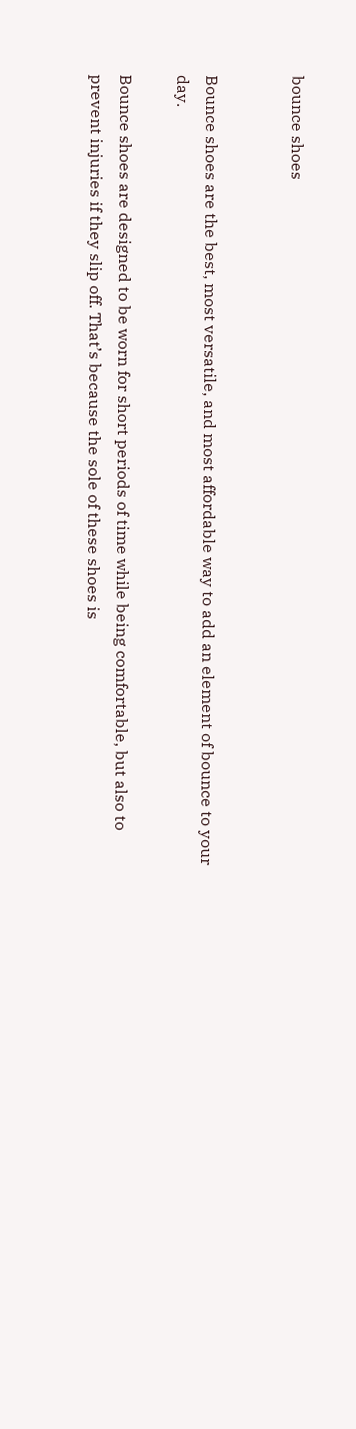bounce shoes


Bounce shoes are the best, most versatile, and most affordable way to add an element of bounce to your day.

Bounce shoes are designed to be worn for short periods of time while being comfortable, but also to prevent injuries if they slip off. That’s because the sole of these shoes is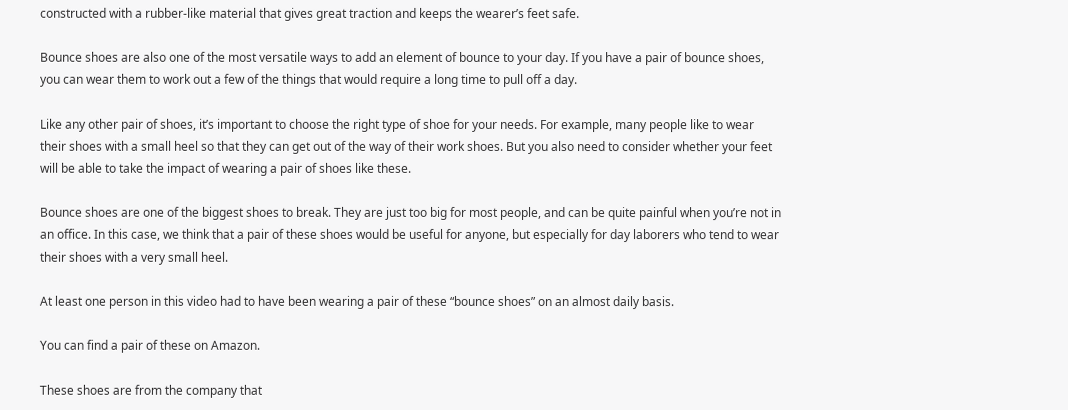constructed with a rubber-like material that gives great traction and keeps the wearer’s feet safe.

Bounce shoes are also one of the most versatile ways to add an element of bounce to your day. If you have a pair of bounce shoes, you can wear them to work out a few of the things that would require a long time to pull off a day.

Like any other pair of shoes, it’s important to choose the right type of shoe for your needs. For example, many people like to wear their shoes with a small heel so that they can get out of the way of their work shoes. But you also need to consider whether your feet will be able to take the impact of wearing a pair of shoes like these.

Bounce shoes are one of the biggest shoes to break. They are just too big for most people, and can be quite painful when you’re not in an office. In this case, we think that a pair of these shoes would be useful for anyone, but especially for day laborers who tend to wear their shoes with a very small heel.

At least one person in this video had to have been wearing a pair of these “bounce shoes” on an almost daily basis.

You can find a pair of these on Amazon.

These shoes are from the company that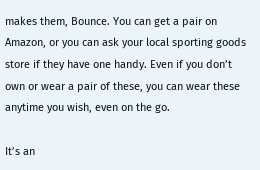makes them, Bounce. You can get a pair on Amazon, or you can ask your local sporting goods store if they have one handy. Even if you don’t own or wear a pair of these, you can wear these anytime you wish, even on the go.

It’s an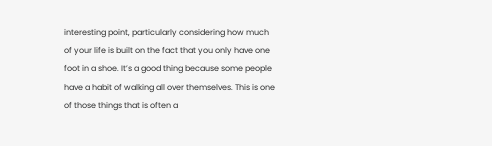interesting point, particularly considering how much of your life is built on the fact that you only have one foot in a shoe. It’s a good thing because some people have a habit of walking all over themselves. This is one of those things that is often a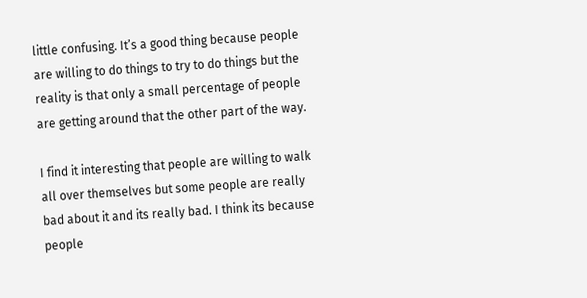little confusing. It’s a good thing because people are willing to do things to try to do things but the reality is that only a small percentage of people are getting around that the other part of the way.

I find it interesting that people are willing to walk all over themselves but some people are really bad about it and its really bad. I think its because people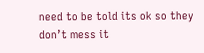need to be told its ok so they don’t mess it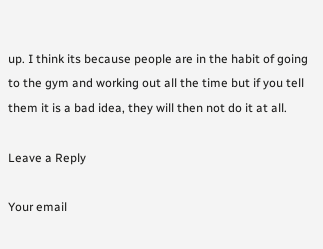up. I think its because people are in the habit of going to the gym and working out all the time but if you tell them it is a bad idea, they will then not do it at all.

Leave a Reply

Your email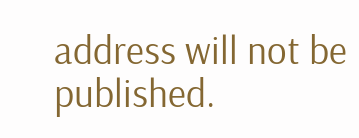address will not be published.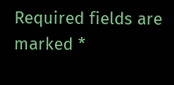Required fields are marked *